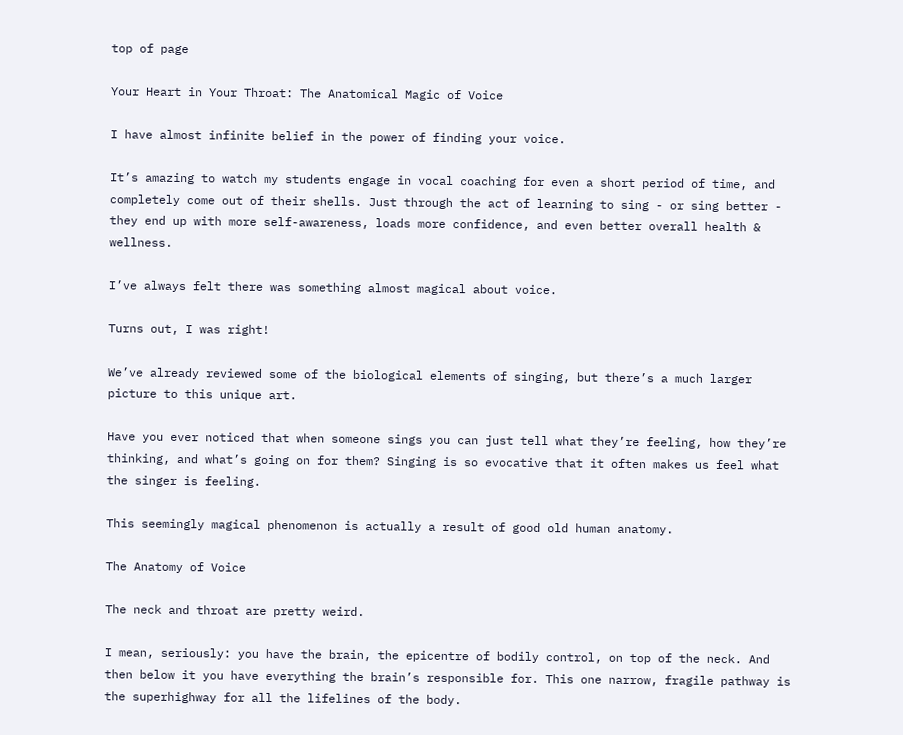top of page

Your Heart in Your Throat: The Anatomical Magic of Voice

I have almost infinite belief in the power of finding your voice.

It’s amazing to watch my students engage in vocal coaching for even a short period of time, and completely come out of their shells. Just through the act of learning to sing - or sing better - they end up with more self-awareness, loads more confidence, and even better overall health & wellness.

I’ve always felt there was something almost magical about voice.

Turns out, I was right!

We’ve already reviewed some of the biological elements of singing, but there’s a much larger picture to this unique art.

Have you ever noticed that when someone sings you can just tell what they’re feeling, how they’re thinking, and what’s going on for them? Singing is so evocative that it often makes us feel what the singer is feeling.

This seemingly magical phenomenon is actually a result of good old human anatomy.

The Anatomy of Voice

The neck and throat are pretty weird.

I mean, seriously: you have the brain, the epicentre of bodily control, on top of the neck. And then below it you have everything the brain’s responsible for. This one narrow, fragile pathway is the superhighway for all the lifelines of the body.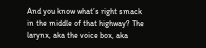And you know what’s right smack in the middle of that highway? The larynx, aka the voice box, aka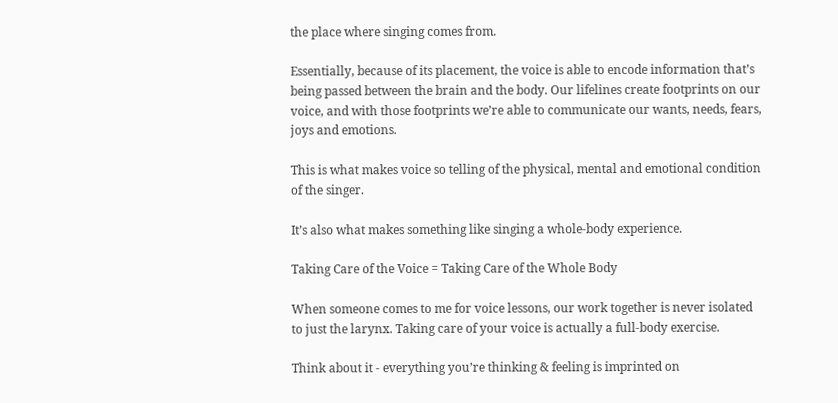the place where singing comes from.

Essentially, because of its placement, the voice is able to encode information that’s being passed between the brain and the body. Our lifelines create footprints on our voice, and with those footprints we’re able to communicate our wants, needs, fears, joys and emotions.

This is what makes voice so telling of the physical, mental and emotional condition of the singer.

It’s also what makes something like singing a whole-body experience.

Taking Care of the Voice = Taking Care of the Whole Body

When someone comes to me for voice lessons, our work together is never isolated to just the larynx. Taking care of your voice is actually a full-body exercise.

Think about it - everything you’re thinking & feeling is imprinted on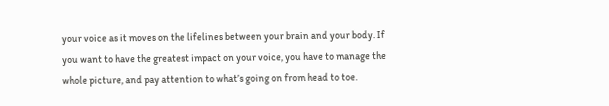your voice as it moves on the lifelines between your brain and your body. If you want to have the greatest impact on your voice, you have to manage the whole picture, and pay attention to what’s going on from head to toe.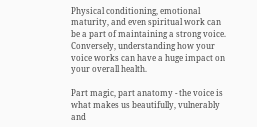Physical conditioning, emotional maturity, and even spiritual work can be a part of maintaining a strong voice. Conversely, understanding how your voice works can have a huge impact on your overall health.

Part magic, part anatomy - the voice is what makes us beautifully, vulnerably and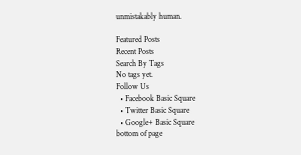unmistakably human.

Featured Posts
Recent Posts
Search By Tags
No tags yet.
Follow Us
  • Facebook Basic Square
  • Twitter Basic Square
  • Google+ Basic Square
bottom of page